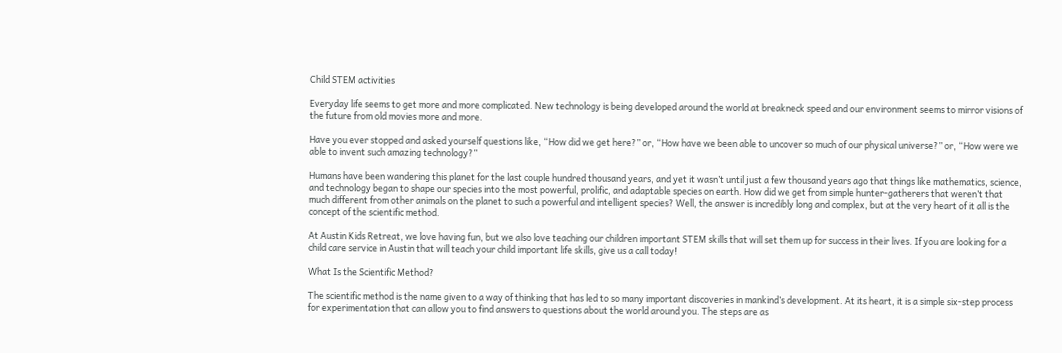Child STEM activities

Everyday life seems to get more and more complicated. New technology is being developed around the world at breakneck speed and our environment seems to mirror visions of the future from old movies more and more.

Have you ever stopped and asked yourself questions like, “How did we get here?” or, “How have we been able to uncover so much of our physical universe?” or, “How were we able to invent such amazing technology?”

Humans have been wandering this planet for the last couple hundred thousand years, and yet it wasn’t until just a few thousand years ago that things like mathematics, science, and technology began to shape our species into the most powerful, prolific, and adaptable species on earth. How did we get from simple hunter-gatherers that weren’t that much different from other animals on the planet to such a powerful and intelligent species? Well, the answer is incredibly long and complex, but at the very heart of it all is the concept of the scientific method.

At Austin Kids Retreat, we love having fun, but we also love teaching our children important STEM skills that will set them up for success in their lives. If you are looking for a child care service in Austin that will teach your child important life skills, give us a call today!

What Is the Scientific Method?

The scientific method is the name given to a way of thinking that has led to so many important discoveries in mankind’s development. At its heart, it is a simple six-step process for experimentation that can allow you to find answers to questions about the world around you. The steps are as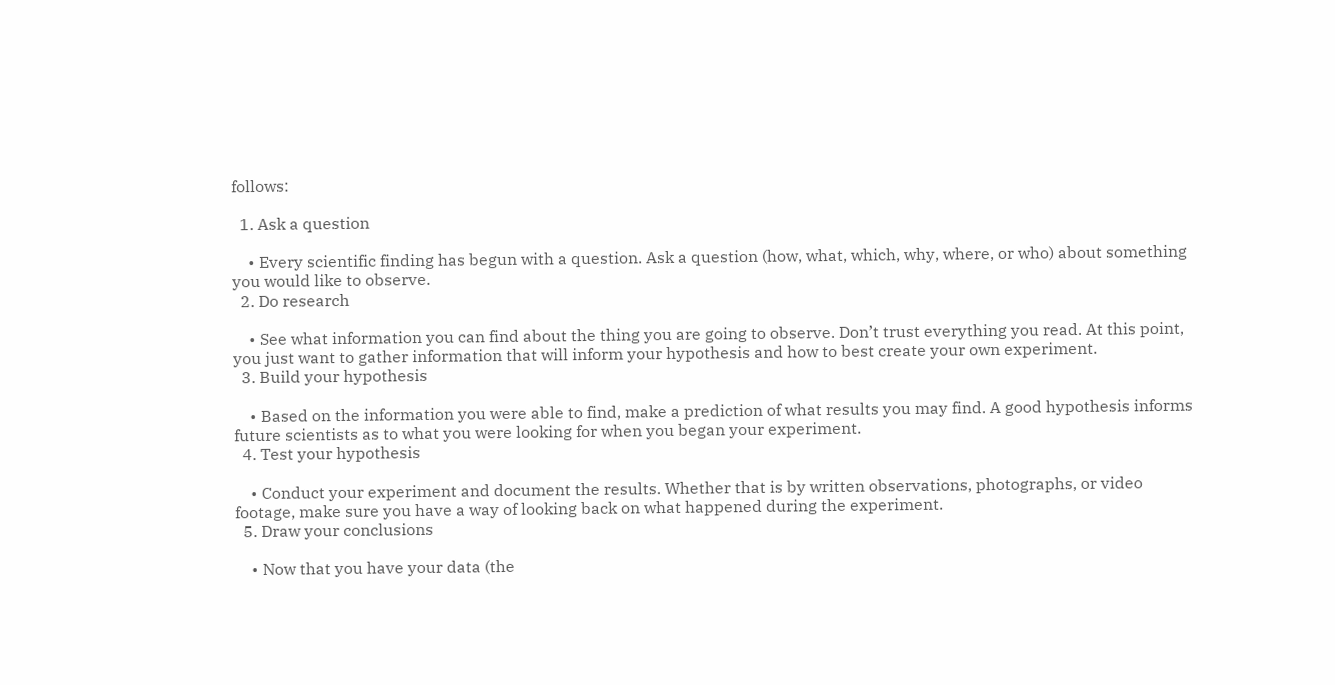follows:

  1. Ask a question

    • Every scientific finding has begun with a question. Ask a question (how, what, which, why, where, or who) about something you would like to observe.
  2. Do research

    • See what information you can find about the thing you are going to observe. Don’t trust everything you read. At this point, you just want to gather information that will inform your hypothesis and how to best create your own experiment.
  3. Build your hypothesis

    • Based on the information you were able to find, make a prediction of what results you may find. A good hypothesis informs future scientists as to what you were looking for when you began your experiment.
  4. Test your hypothesis

    • Conduct your experiment and document the results. Whether that is by written observations, photographs, or video footage, make sure you have a way of looking back on what happened during the experiment.
  5. Draw your conclusions

    • Now that you have your data (the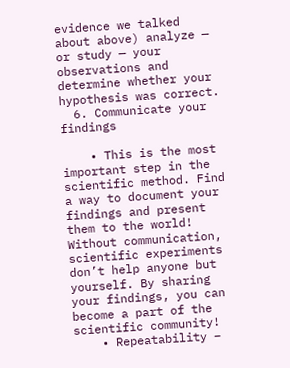evidence we talked about above) analyze — or study — your observations and determine whether your hypothesis was correct.
  6. Communicate your findings

    • This is the most important step in the scientific method. Find a way to document your findings and present them to the world! Without communication, scientific experiments don’t help anyone but yourself. By sharing your findings, you can become a part of the scientific community!
    • Repeatability –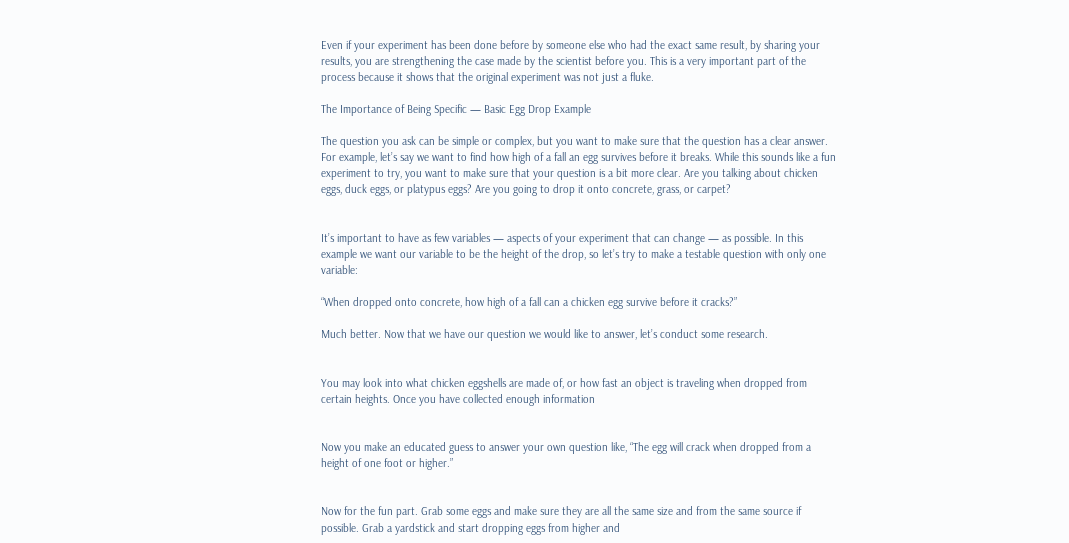Even if your experiment has been done before by someone else who had the exact same result, by sharing your results, you are strengthening the case made by the scientist before you. This is a very important part of the process because it shows that the original experiment was not just a fluke.

The Importance of Being Specific — Basic Egg Drop Example

The question you ask can be simple or complex, but you want to make sure that the question has a clear answer. For example, let’s say we want to find how high of a fall an egg survives before it breaks. While this sounds like a fun experiment to try, you want to make sure that your question is a bit more clear. Are you talking about chicken eggs, duck eggs, or platypus eggs? Are you going to drop it onto concrete, grass, or carpet?


It’s important to have as few variables — aspects of your experiment that can change — as possible. In this example we want our variable to be the height of the drop, so let’s try to make a testable question with only one variable:

“When dropped onto concrete, how high of a fall can a chicken egg survive before it cracks?”

Much better. Now that we have our question we would like to answer, let’s conduct some research.


You may look into what chicken eggshells are made of, or how fast an object is traveling when dropped from certain heights. Once you have collected enough information


Now you make an educated guess to answer your own question like, “The egg will crack when dropped from a height of one foot or higher.”


Now for the fun part. Grab some eggs and make sure they are all the same size and from the same source if possible. Grab a yardstick and start dropping eggs from higher and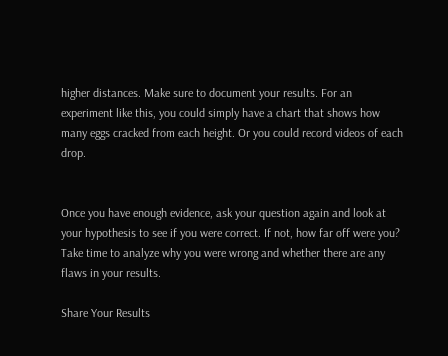higher distances. Make sure to document your results. For an experiment like this, you could simply have a chart that shows how many eggs cracked from each height. Or you could record videos of each drop.


Once you have enough evidence, ask your question again and look at your hypothesis to see if you were correct. If not, how far off were you? Take time to analyze why you were wrong and whether there are any flaws in your results.

Share Your Results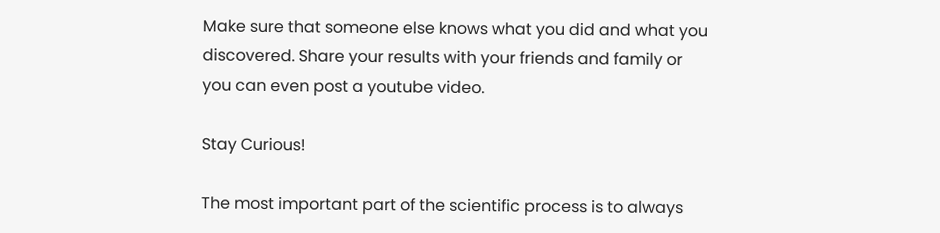Make sure that someone else knows what you did and what you discovered. Share your results with your friends and family or you can even post a youtube video.

Stay Curious!

The most important part of the scientific process is to always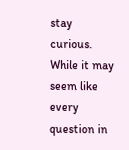stay curious. While it may seem like every question in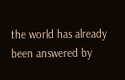the world has already been answered by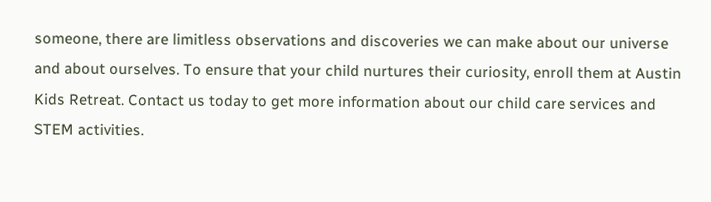someone, there are limitless observations and discoveries we can make about our universe and about ourselves. To ensure that your child nurtures their curiosity, enroll them at Austin Kids Retreat. Contact us today to get more information about our child care services and STEM activities.